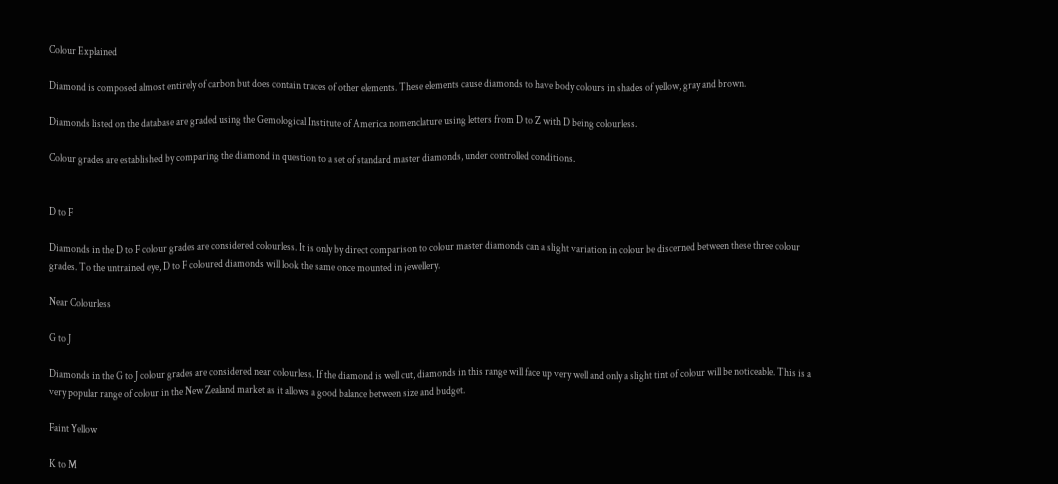Colour Explained

Diamond is composed almost entirely of carbon but does contain traces of other elements. These elements cause diamonds to have body colours in shades of yellow, gray and brown.

Diamonds listed on the database are graded using the Gemological Institute of America nomenclature using letters from D to Z with D being colourless.

Colour grades are established by comparing the diamond in question to a set of standard master diamonds, under controlled conditions.


D to F

Diamonds in the D to F colour grades are considered colourless. It is only by direct comparison to colour master diamonds can a slight variation in colour be discerned between these three colour grades. To the untrained eye, D to F coloured diamonds will look the same once mounted in jewellery.

Near Colourless

G to J

Diamonds in the G to J colour grades are considered near colourless. If the diamond is well cut, diamonds in this range will face up very well and only a slight tint of colour will be noticeable. This is a very popular range of colour in the New Zealand market as it allows a good balance between size and budget.

Faint Yellow

K to M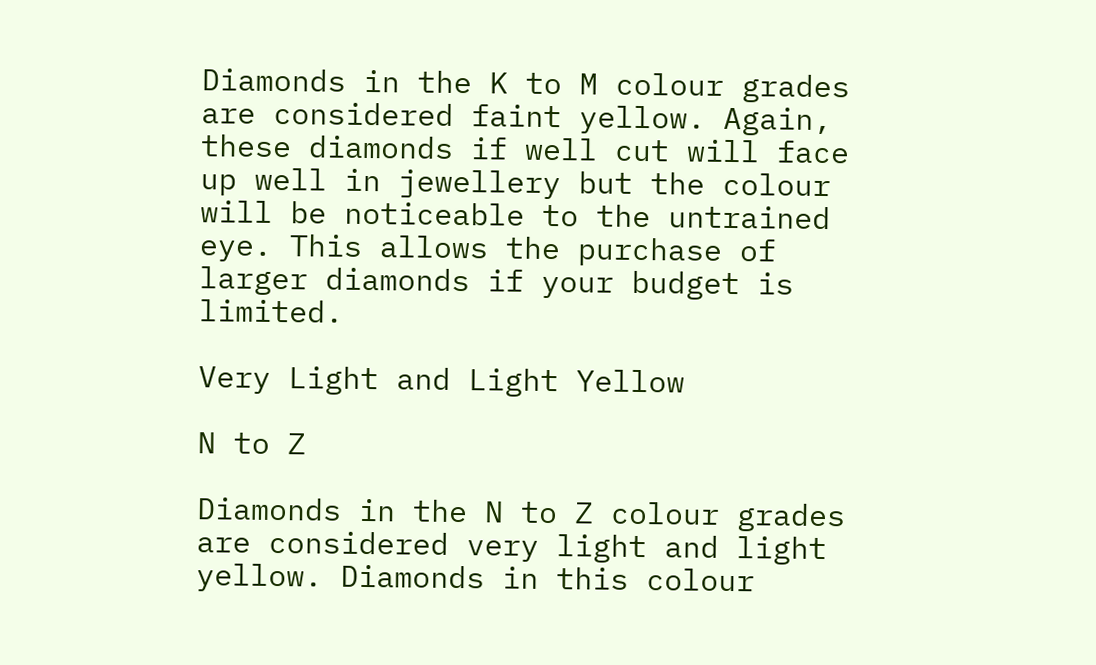Diamonds in the K to M colour grades are considered faint yellow. Again, these diamonds if well cut will face up well in jewellery but the colour will be noticeable to the untrained eye. This allows the purchase of larger diamonds if your budget is limited.

Very Light and Light Yellow

N to Z

Diamonds in the N to Z colour grades are considered very light and light yellow. Diamonds in this colour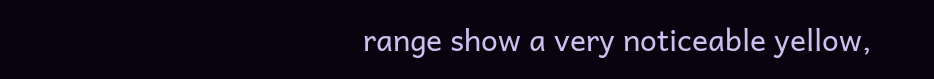range show a very noticeable yellow,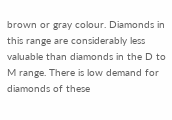brown or gray colour. Diamonds in this range are considerably less valuable than diamonds in the D to M range. There is low demand for diamonds of these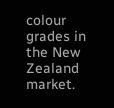colour grades in the New Zealand market.